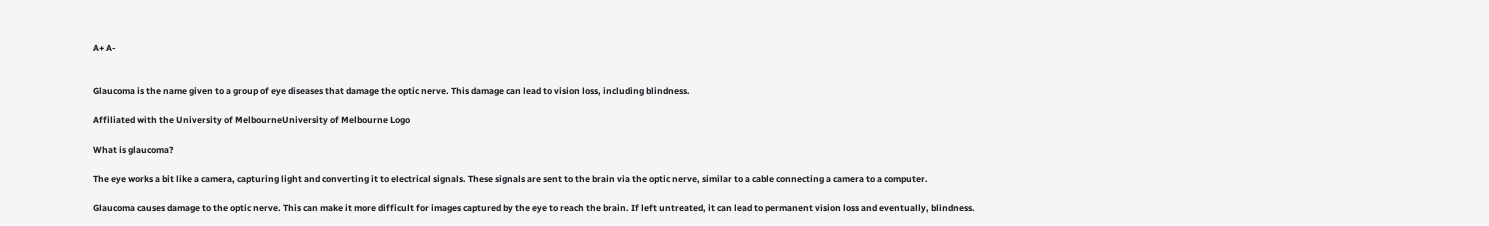A+ A-


Glaucoma is the name given to a group of eye diseases that damage the optic nerve. This damage can lead to vision loss, including blindness.

Affiliated with the University of MelbourneUniversity of Melbourne Logo

What is glaucoma?

The eye works a bit like a camera, capturing light and converting it to electrical signals. These signals are sent to the brain via the optic nerve, similar to a cable connecting a camera to a computer.

Glaucoma causes damage to the optic nerve. This can make it more difficult for images captured by the eye to reach the brain. If left untreated, it can lead to permanent vision loss and eventually, blindness.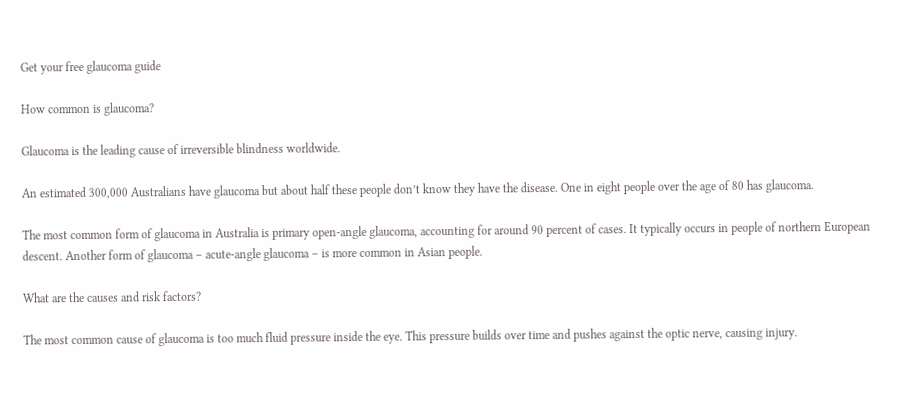Get your free glaucoma guide

How common is glaucoma?

Glaucoma is the leading cause of irreversible blindness worldwide.

An estimated 300,000 Australians have glaucoma but about half these people don’t know they have the disease. One in eight people over the age of 80 has glaucoma.

The most common form of glaucoma in Australia is primary open-angle glaucoma, accounting for around 90 percent of cases. It typically occurs in people of northern European descent. Another form of glaucoma – acute-angle glaucoma – is more common in Asian people.

What are the causes and risk factors?

The most common cause of glaucoma is too much fluid pressure inside the eye. This pressure builds over time and pushes against the optic nerve, causing injury.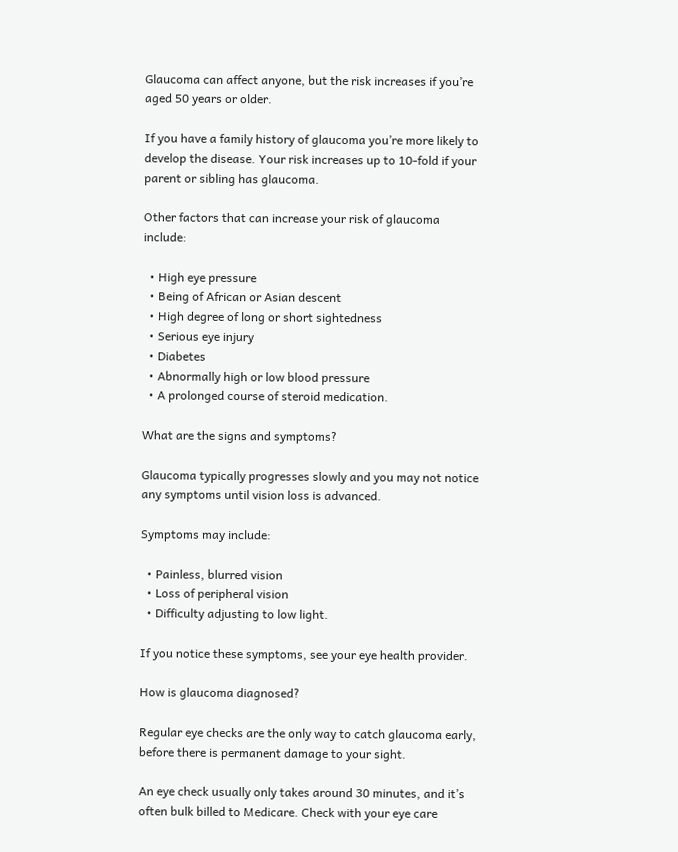Glaucoma can affect anyone, but the risk increases if you’re aged 50 years or older.

If you have a family history of glaucoma you’re more likely to develop the disease. Your risk increases up to 10-fold if your parent or sibling has glaucoma.

Other factors that can increase your risk of glaucoma include:

  • High eye pressure
  • Being of African or Asian descent
  • High degree of long or short sightedness
  • Serious eye injury
  • Diabetes
  • Abnormally high or low blood pressure
  • A prolonged course of steroid medication.

What are the signs and symptoms?

Glaucoma typically progresses slowly and you may not notice any symptoms until vision loss is advanced.

Symptoms may include:

  • Painless, blurred vision
  • Loss of peripheral vision
  • Difficulty adjusting to low light.

If you notice these symptoms, see your eye health provider.

How is glaucoma diagnosed?

Regular eye checks are the only way to catch glaucoma early, before there is permanent damage to your sight.

An eye check usually only takes around 30 minutes, and it’s often bulk billed to Medicare. Check with your eye care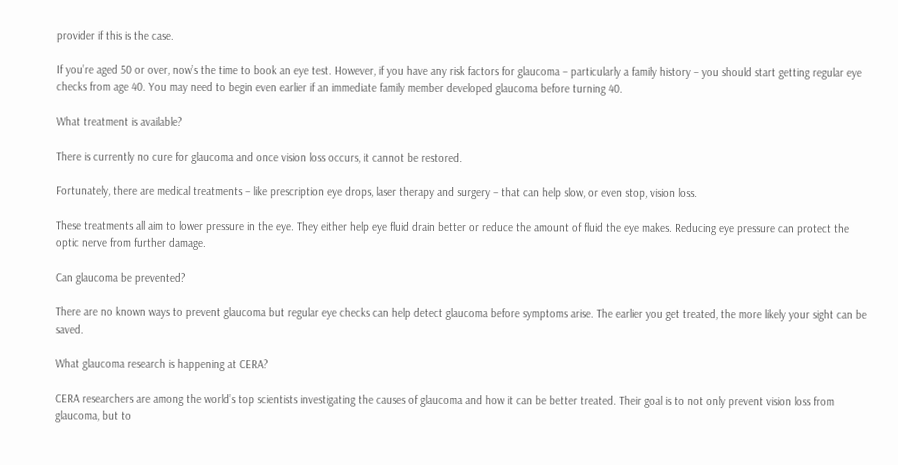provider if this is the case.

If you’re aged 50 or over, now’s the time to book an eye test. However, if you have any risk factors for glaucoma – particularly a family history – you should start getting regular eye checks from age 40. You may need to begin even earlier if an immediate family member developed glaucoma before turning 40.

What treatment is available?

There is currently no cure for glaucoma and once vision loss occurs, it cannot be restored.

Fortunately, there are medical treatments – like prescription eye drops, laser therapy and surgery – that can help slow, or even stop, vision loss.

These treatments all aim to lower pressure in the eye. They either help eye fluid drain better or reduce the amount of fluid the eye makes. Reducing eye pressure can protect the optic nerve from further damage.

Can glaucoma be prevented?

There are no known ways to prevent glaucoma but regular eye checks can help detect glaucoma before symptoms arise. The earlier you get treated, the more likely your sight can be saved.

What glaucoma research is happening at CERA?

CERA researchers are among the world’s top scientists investigating the causes of glaucoma and how it can be better treated. Their goal is to not only prevent vision loss from glaucoma, but to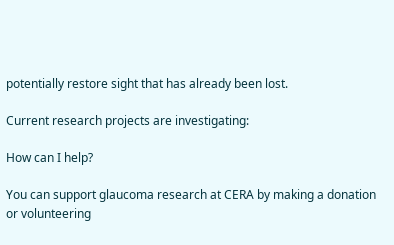potentially restore sight that has already been lost.

Current research projects are investigating:

How can I help?

You can support glaucoma research at CERA by making a donation or volunteering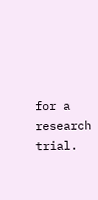for a research trial.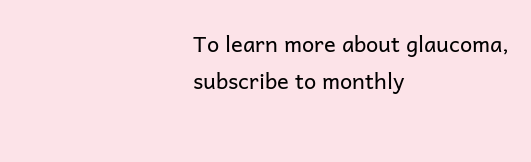To learn more about glaucoma, subscribe to monthly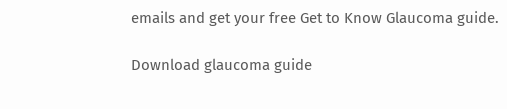emails and get your free Get to Know Glaucoma guide.

Download glaucoma guide